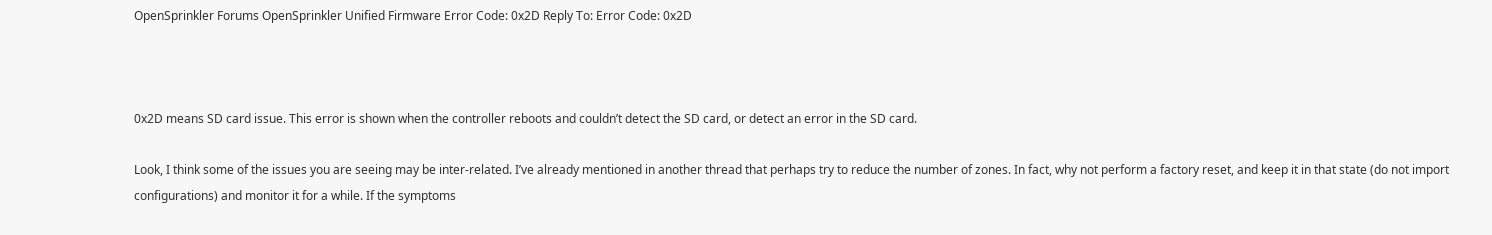OpenSprinkler Forums OpenSprinkler Unified Firmware Error Code: 0x2D Reply To: Error Code: 0x2D



0x2D means SD card issue. This error is shown when the controller reboots and couldn’t detect the SD card, or detect an error in the SD card.

Look, I think some of the issues you are seeing may be inter-related. I’ve already mentioned in another thread that perhaps try to reduce the number of zones. In fact, why not perform a factory reset, and keep it in that state (do not import configurations) and monitor it for a while. If the symptoms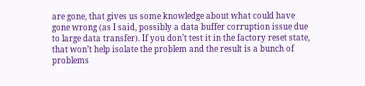are gone, that gives us some knowledge about what could have gone wrong (as I said, possibly a data buffer corruption issue due to large data transfer). If you don’t test it in the factory reset state, that won’t help isolate the problem and the result is a bunch of problems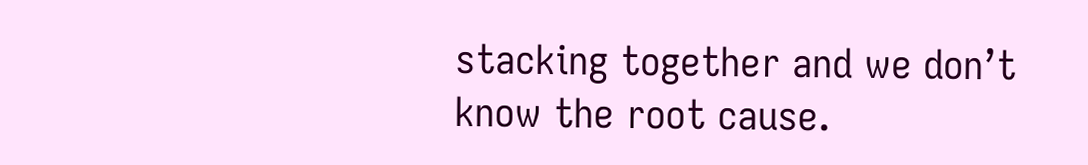stacking together and we don’t know the root cause.